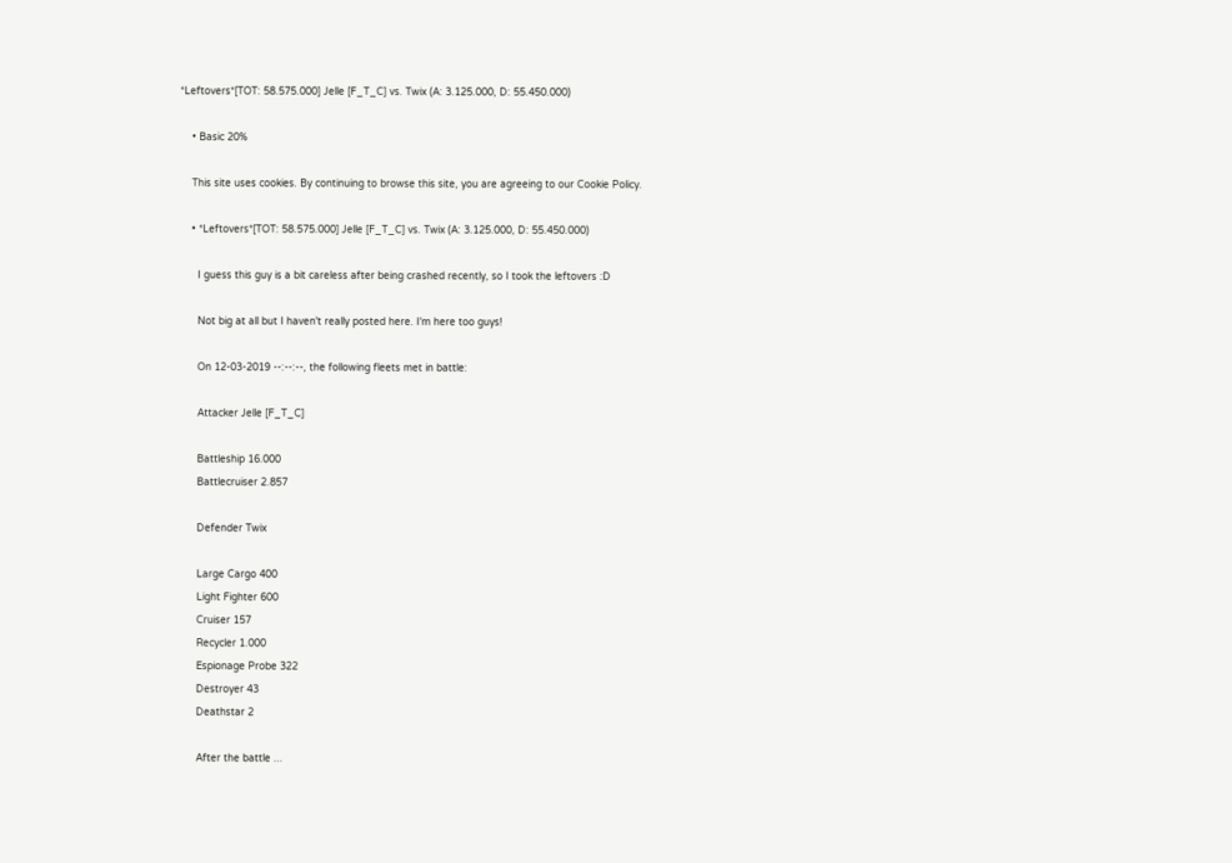*Leftovers*[TOT: 58.575.000] Jelle [F_T_C] vs. Twix (A: 3.125.000, D: 55.450.000)

    • Basic 20%

    This site uses cookies. By continuing to browse this site, you are agreeing to our Cookie Policy.

    • *Leftovers*[TOT: 58.575.000] Jelle [F_T_C] vs. Twix (A: 3.125.000, D: 55.450.000)

      I guess this guy is a bit careless after being crashed recently, so I took the leftovers :D

      Not big at all but I haven't really posted here. I'm here too guys!

      On 12-03-2019 --:--:--, the following fleets met in battle:

      Attacker Jelle [F_T_C]

      Battleship 16.000
      Battlecruiser 2.857

      Defender Twix

      Large Cargo 400
      Light Fighter 600
      Cruiser 157
      Recycler 1.000
      Espionage Probe 322
      Destroyer 43
      Deathstar 2

      After the battle ...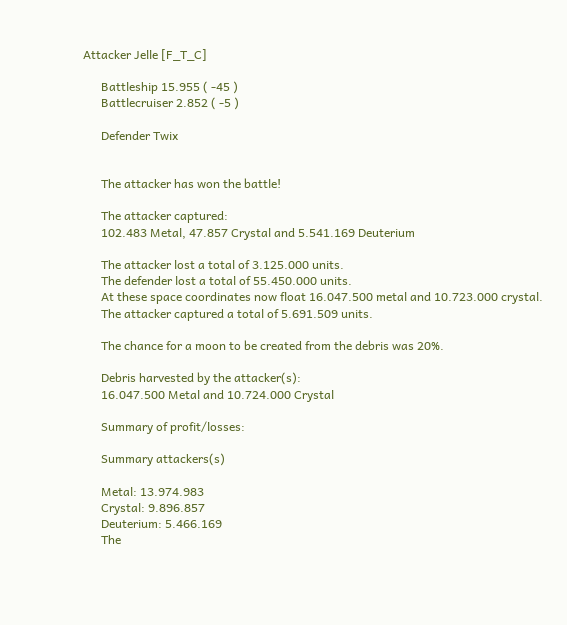Attacker Jelle [F_T_C]

      Battleship 15.955 ( -45 )
      Battlecruiser 2.852 ( -5 )

      Defender Twix


      The attacker has won the battle!

      The attacker captured:
      102.483 Metal, 47.857 Crystal and 5.541.169 Deuterium

      The attacker lost a total of 3.125.000 units.
      The defender lost a total of 55.450.000 units.
      At these space coordinates now float 16.047.500 metal and 10.723.000 crystal.
      The attacker captured a total of 5.691.509 units.

      The chance for a moon to be created from the debris was 20%.

      Debris harvested by the attacker(s):
      16.047.500 Metal and 10.724.000 Crystal

      Summary of profit/losses:

      Summary attackers(s)

      Metal: 13.974.983
      Crystal: 9.896.857
      Deuterium: 5.466.169
      The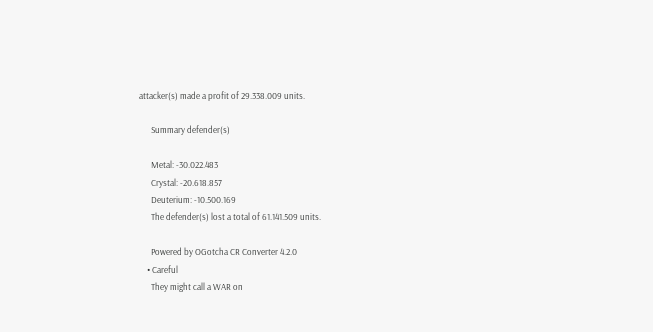attacker(s) made a profit of 29.338.009 units.

      Summary defender(s)

      Metal: -30.022.483
      Crystal: -20.618.857
      Deuterium: -10.500.169
      The defender(s) lost a total of 61.141.509 units.

      Powered by OGotcha CR Converter 4.2.0
    • Careful
      They might call a WAR on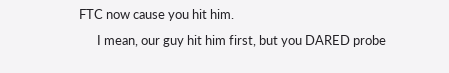FTC now cause you hit him.
      I mean, our guy hit him first, but you DARED probe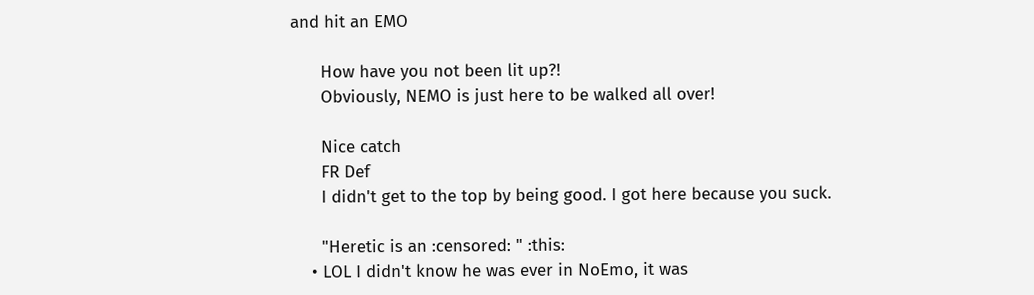and hit an EMO

      How have you not been lit up?!
      Obviously, NEMO is just here to be walked all over!

      Nice catch
      FR Def
      I didn't get to the top by being good. I got here because you suck.

      "Heretic is an :censored: " :this:
    • LOL I didn't know he was ever in NoEmo, it was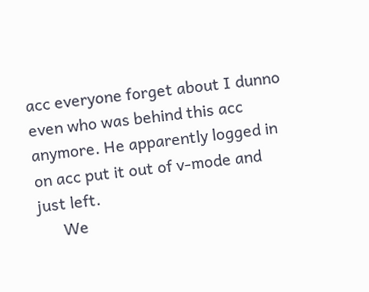acc everyone forget about I dunno even who was behind this acc anymore. He apparently logged in on acc put it out of v-mode and just left.
      We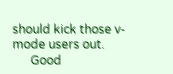should kick those v-mode users out.
      Good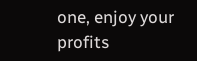one, enjoy your profits